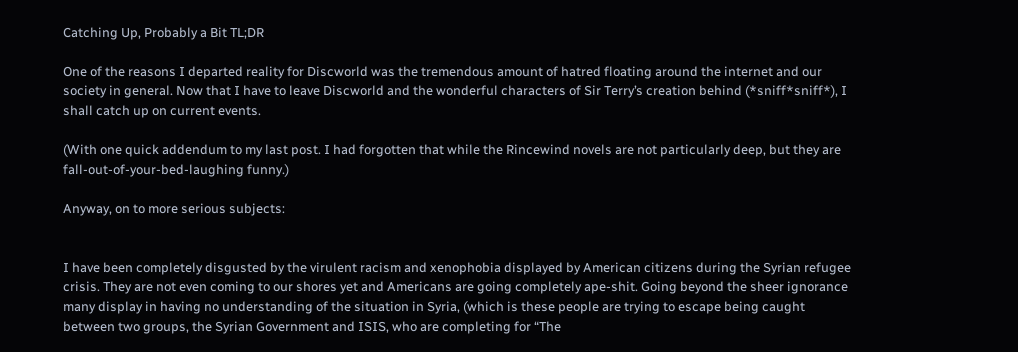Catching Up, Probably a Bit TL;DR

One of the reasons I departed reality for Discworld was the tremendous amount of hatred floating around the internet and our society in general. Now that I have to leave Discworld and the wonderful characters of Sir Terry’s creation behind (*sniff*sniff*), I shall catch up on current events.

(With one quick addendum to my last post. I had forgotten that while the Rincewind novels are not particularly deep, but they are fall-out-of-your-bed-laughing funny.)

Anyway, on to more serious subjects:


I have been completely disgusted by the virulent racism and xenophobia displayed by American citizens during the Syrian refugee crisis. They are not even coming to our shores yet and Americans are going completely ape-shit. Going beyond the sheer ignorance many display in having no understanding of the situation in Syria, (which is these people are trying to escape being caught between two groups, the Syrian Government and ISIS, who are completing for “The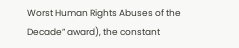Worst Human Rights Abuses of the Decade” award), the constant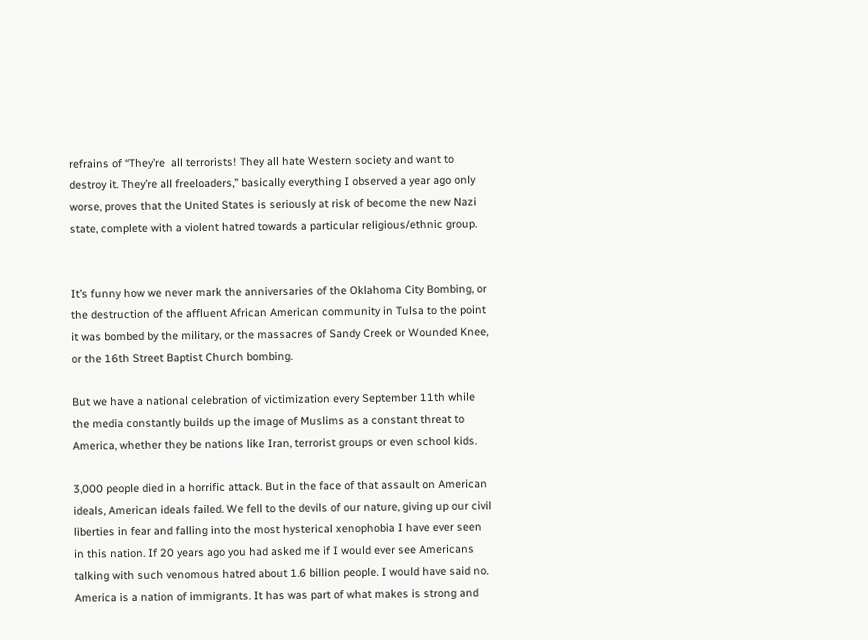refrains of “They’re  all terrorists! They all hate Western society and want to destroy it. They’re all freeloaders,” basically everything I observed a year ago only worse, proves that the United States is seriously at risk of become the new Nazi state, complete with a violent hatred towards a particular religious/ethnic group.


It’s funny how we never mark the anniversaries of the Oklahoma City Bombing, or the destruction of the affluent African American community in Tulsa to the point it was bombed by the military, or the massacres of Sandy Creek or Wounded Knee, or the 16th Street Baptist Church bombing.

But we have a national celebration of victimization every September 11th while the media constantly builds up the image of Muslims as a constant threat to America, whether they be nations like Iran, terrorist groups or even school kids.

3,000 people died in a horrific attack. But in the face of that assault on American ideals, American ideals failed. We fell to the devils of our nature, giving up our civil liberties in fear and falling into the most hysterical xenophobia I have ever seen in this nation. If 20 years ago you had asked me if I would ever see Americans talking with such venomous hatred about 1.6 billion people. I would have said no. America is a nation of immigrants. It has was part of what makes is strong and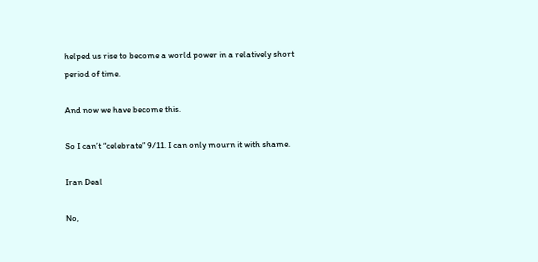helped us rise to become a world power in a relatively short period of time.

And now we have become this.

So I can’t “celebrate” 9/11. I can only mourn it with shame.

Iran Deal

No,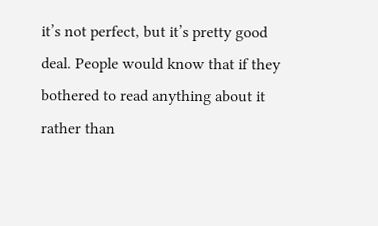it’s not perfect, but it’s pretty good deal. People would know that if they bothered to read anything about it rather than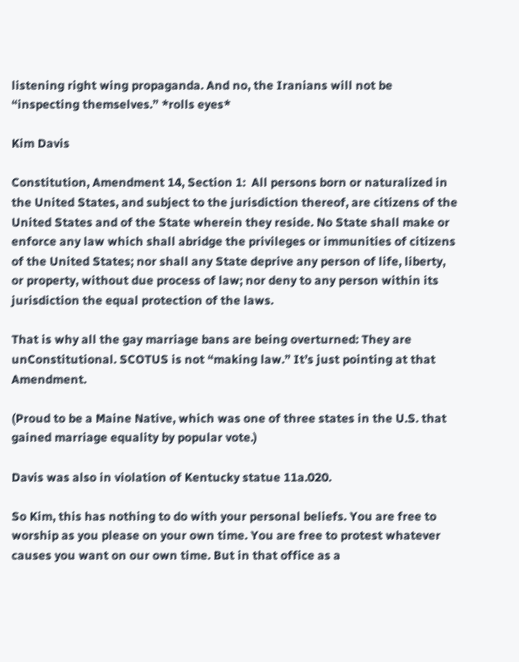listening right wing propaganda. And no, the Iranians will not be “inspecting themselves.” *rolls eyes*

Kim Davis

Constitution, Amendment 14, Section 1:  All persons born or naturalized in the United States, and subject to the jurisdiction thereof, are citizens of the United States and of the State wherein they reside. No State shall make or enforce any law which shall abridge the privileges or immunities of citizens of the United States; nor shall any State deprive any person of life, liberty, or property, without due process of law; nor deny to any person within its jurisdiction the equal protection of the laws.

That is why all the gay marriage bans are being overturned: They are unConstitutional. SCOTUS is not “making law.” It’s just pointing at that Amendment.

(Proud to be a Maine Native, which was one of three states in the U.S. that gained marriage equality by popular vote.)

Davis was also in violation of Kentucky statue 11a.020.

So Kim, this has nothing to do with your personal beliefs. You are free to worship as you please on your own time. You are free to protest whatever causes you want on our own time. But in that office as a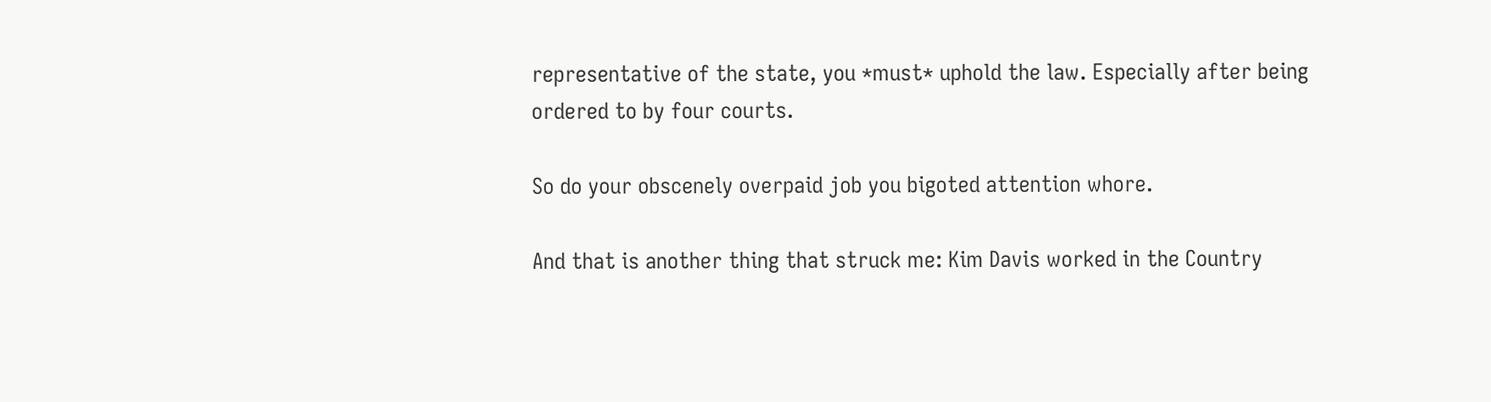representative of the state, you *must* uphold the law. Especially after being ordered to by four courts.

So do your obscenely overpaid job you bigoted attention whore.

And that is another thing that struck me: Kim Davis worked in the Country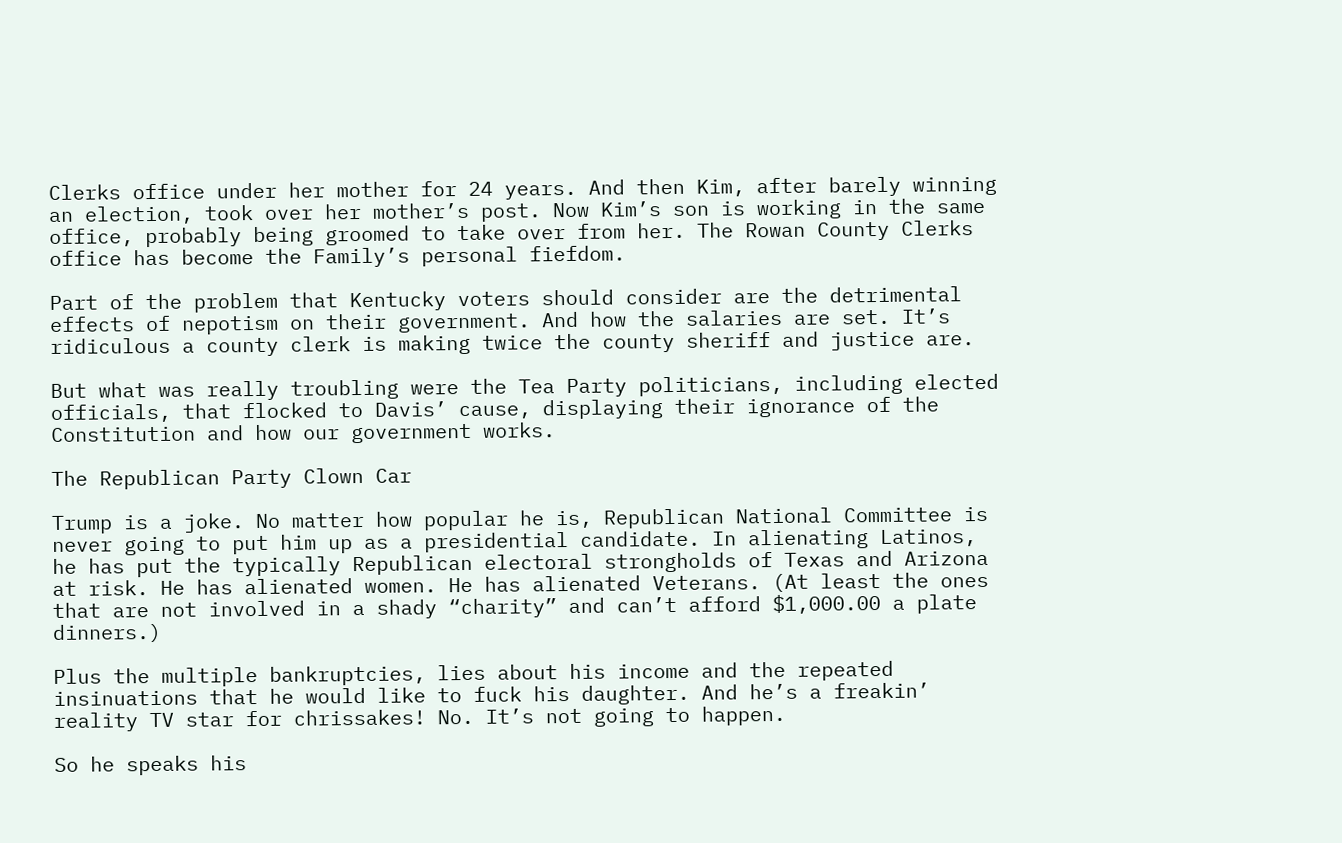Clerks office under her mother for 24 years. And then Kim, after barely winning an election, took over her mother’s post. Now Kim’s son is working in the same office, probably being groomed to take over from her. The Rowan County Clerks office has become the Family’s personal fiefdom.

Part of the problem that Kentucky voters should consider are the detrimental effects of nepotism on their government. And how the salaries are set. It’s ridiculous a county clerk is making twice the county sheriff and justice are.

But what was really troubling were the Tea Party politicians, including elected officials, that flocked to Davis’ cause, displaying their ignorance of the Constitution and how our government works.

The Republican Party Clown Car

Trump is a joke. No matter how popular he is, Republican National Committee is never going to put him up as a presidential candidate. In alienating Latinos, he has put the typically Republican electoral strongholds of Texas and Arizona at risk. He has alienated women. He has alienated Veterans. (At least the ones that are not involved in a shady “charity” and can’t afford $1,000.00 a plate dinners.)

Plus the multiple bankruptcies, lies about his income and the repeated insinuations that he would like to fuck his daughter. And he’s a freakin’ reality TV star for chrissakes! No. It’s not going to happen.

So he speaks his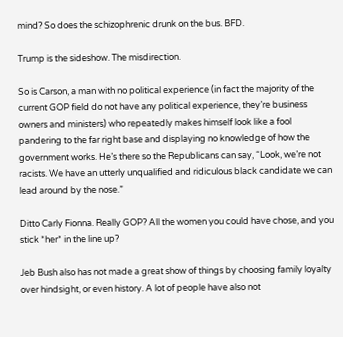mind? So does the schizophrenic drunk on the bus. BFD.

Trump is the sideshow. The misdirection.

So is Carson, a man with no political experience (in fact the majority of the current GOP field do not have any political experience, they’re business owners and ministers) who repeatedly makes himself look like a fool pandering to the far right base and displaying no knowledge of how the government works. He’s there so the Republicans can say, “Look, we’re not racists. We have an utterly unqualified and ridiculous black candidate we can lead around by the nose.”

Ditto Carly Fionna. Really GOP? All the women you could have chose, and you stick *her* in the line up?

Jeb Bush also has not made a great show of things by choosing family loyalty over hindsight, or even history. A lot of people have also not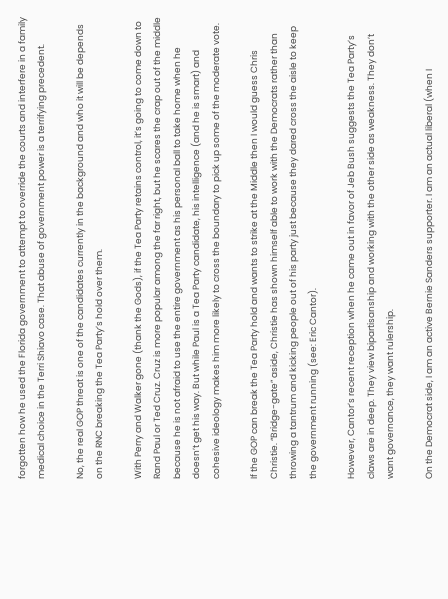forgotten how he used the Florida government to attempt to override the courts and interfere in a family medical choice in the Terri Shiavo case. That abuse of government power is a terrifying precedent.

No, the real GOP threat is one of the candidates currently in the background and who it will be depends on the RNC breaking the Tea Party’s hold over them.

With Perry and Walker gone (thank the Gods), if the Tea Party retains control, it’s going to come down to Rand Paul or Ted Cruz. Cruz is more popular among the far right, but he scares the crap out of the middle because he is not afraid to use the entire government as his personal ball to take home when he doesn’t get his way. But while Paul is a Tea Party candidate, his intelligence (and he is smart) and cohesive ideology makes him more likely to cross the boundary to pick up some of the moderate vote.

If the GOP can break the Tea Party hold and wants to strike at the Middle then I would guess Chris Christie. “Bridge-gate” aside, Christie has shown himself able to work with the Democrats rather than throwing a tantrum and kicking people out of his party just because they dared cross the aisle to keep the government running (see: Eric Cantor).

However, Cantor’s recent reception when he came out in favor of Jeb Bush suggests the Tea Party’s claws are in deep. They view bipartisanship and working with the other side as weakness. They don’t want governance, they want rulership.

On the Democrat side, I am an active Bernie Sanders supporter. I am an actual liberal (when I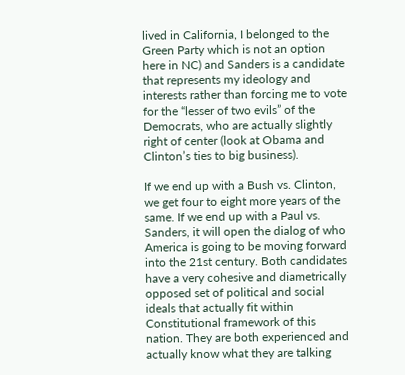lived in California, I belonged to the Green Party which is not an option here in NC) and Sanders is a candidate that represents my ideology and interests rather than forcing me to vote for the “lesser of two evils” of the Democrats, who are actually slightly right of center (look at Obama and Clinton’s ties to big business).

If we end up with a Bush vs. Clinton, we get four to eight more years of the same. If we end up with a Paul vs. Sanders, it will open the dialog of who America is going to be moving forward into the 21st century. Both candidates have a very cohesive and diametrically opposed set of political and social ideals that actually fit within Constitutional framework of this nation. They are both experienced and actually know what they are talking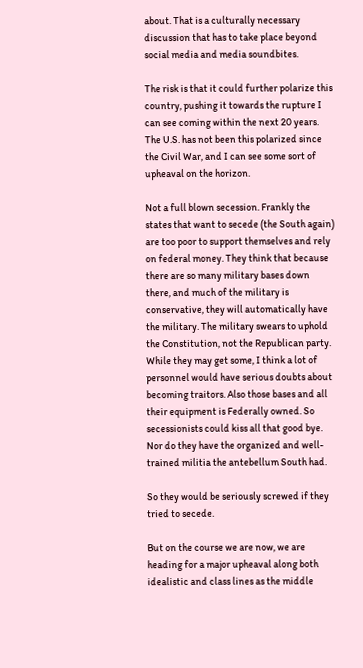about. That is a culturally necessary discussion that has to take place beyond social media and media soundbites.

The risk is that it could further polarize this country, pushing it towards the rupture I can see coming within the next 20 years. The U.S. has not been this polarized since the Civil War, and I can see some sort of upheaval on the horizon.

Not a full blown secession. Frankly the states that want to secede (the South again) are too poor to support themselves and rely on federal money. They think that because there are so many military bases down there, and much of the military is conservative, they will automatically have the military. The military swears to uphold the Constitution, not the Republican party. While they may get some, I think a lot of personnel would have serious doubts about becoming traitors. Also those bases and all their equipment is Federally owned. So secessionists could kiss all that good bye. Nor do they have the organized and well-trained militia the antebellum South had.

So they would be seriously screwed if they tried to secede.

But on the course we are now, we are heading for a major upheaval along both idealistic and class lines as the middle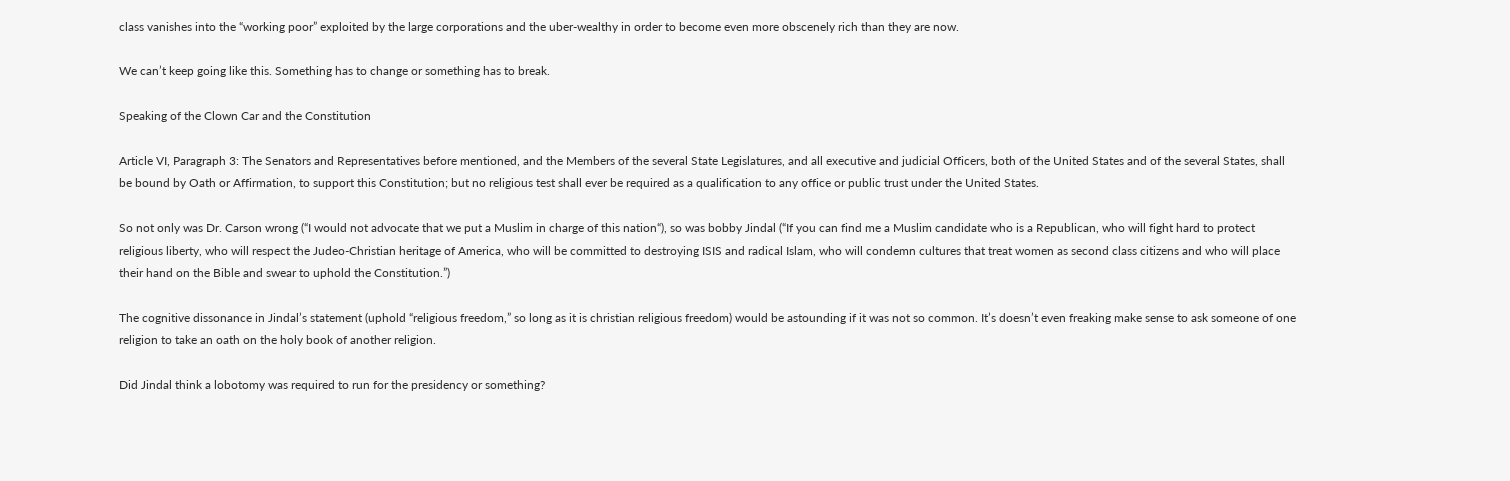class vanishes into the “working poor” exploited by the large corporations and the uber-wealthy in order to become even more obscenely rich than they are now.

We can’t keep going like this. Something has to change or something has to break.

Speaking of the Clown Car and the Constitution

Article VI, Paragraph 3: The Senators and Representatives before mentioned, and the Members of the several State Legislatures, and all executive and judicial Officers, both of the United States and of the several States, shall be bound by Oath or Affirmation, to support this Constitution; but no religious test shall ever be required as a qualification to any office or public trust under the United States.

So not only was Dr. Carson wrong (“I would not advocate that we put a Muslim in charge of this nation“), so was bobby Jindal (“If you can find me a Muslim candidate who is a Republican, who will fight hard to protect religious liberty, who will respect the Judeo-Christian heritage of America, who will be committed to destroying ISIS and radical Islam, who will condemn cultures that treat women as second class citizens and who will place their hand on the Bible and swear to uphold the Constitution.”)

The cognitive dissonance in Jindal’s statement (uphold “religious freedom,” so long as it is christian religious freedom) would be astounding if it was not so common. It’s doesn’t even freaking make sense to ask someone of one religion to take an oath on the holy book of another religion.

Did Jindal think a lobotomy was required to run for the presidency or something?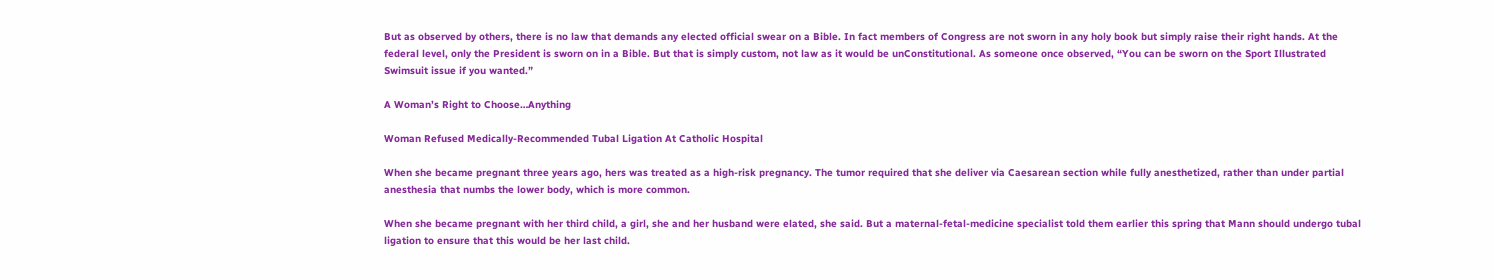But as observed by others, there is no law that demands any elected official swear on a Bible. In fact members of Congress are not sworn in any holy book but simply raise their right hands. At the federal level, only the President is sworn on in a Bible. But that is simply custom, not law as it would be unConstitutional. As someone once observed, “You can be sworn on the Sport Illustrated Swimsuit issue if you wanted.”

A Woman’s Right to Choose…Anything

Woman Refused Medically-Recommended Tubal Ligation At Catholic Hospital

When she became pregnant three years ago, hers was treated as a high-risk pregnancy. The tumor required that she deliver via Caesarean section while fully anesthetized, rather than under partial anesthesia that numbs the lower body, which is more common.

When she became pregnant with her third child, a girl, she and her husband were elated, she said. But a maternal-fetal-medicine specialist told them earlier this spring that Mann should undergo tubal ligation to ensure that this would be her last child.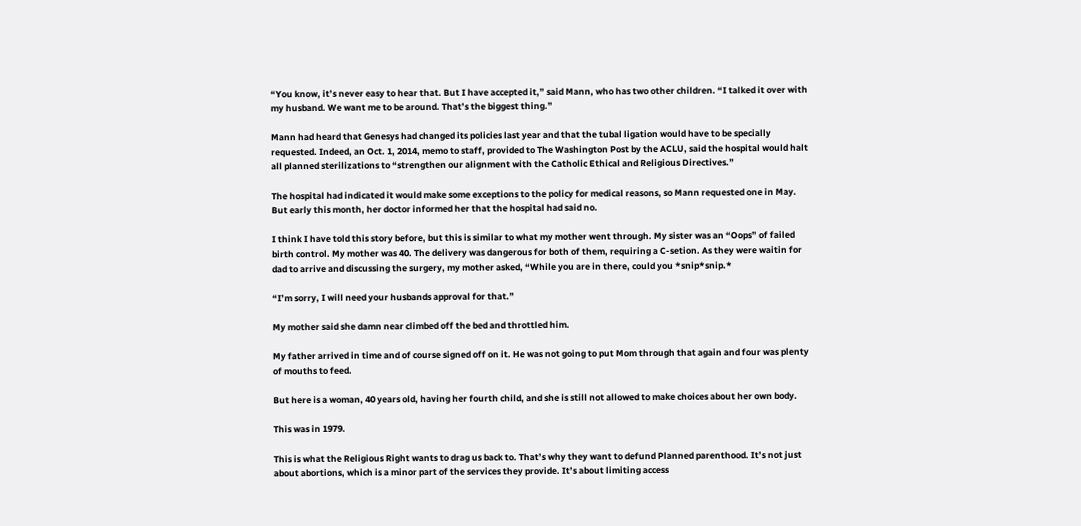“You know, it’s never easy to hear that. But I have accepted it,” said Mann, who has two other children. “I talked it over with my husband. We want me to be around. That’s the biggest thing.”

Mann had heard that Genesys had changed its policies last year and that the tubal ligation would have to be specially requested. Indeed, an Oct. 1, 2014, memo to staff, provided to The Washington Post by the ACLU, said the hospital would halt all planned sterilizations to “strengthen our alignment with the Catholic Ethical and Religious Directives.”

The hospital had indicated it would make some exceptions to the policy for medical reasons, so Mann requested one in May. But early this month, her doctor informed her that the hospital had said no.

I think I have told this story before, but this is similar to what my mother went through. My sister was an “Oops” of failed birth control. My mother was 40. The delivery was dangerous for both of them, requiring a C-setion. As they were waitin for dad to arrive and discussing the surgery, my mother asked, “While you are in there, could you *snip*snip.*

“I’m sorry, I will need your husbands approval for that.”

My mother said she damn near climbed off the bed and throttled him.

My father arrived in time and of course signed off on it. He was not going to put Mom through that again and four was plenty of mouths to feed.

But here is a woman, 40 years old, having her fourth child, and she is still not allowed to make choices about her own body.

This was in 1979.

This is what the Religious Right wants to drag us back to. That’s why they want to defund Planned parenthood. It’s not just about abortions, which is a minor part of the services they provide. It’s about limiting access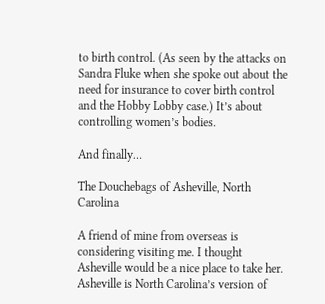to birth control. (As seen by the attacks on Sandra Fluke when she spoke out about the need for insurance to cover birth control and the Hobby Lobby case.) It’s about controlling women’s bodies.

And finally…

The Douchebags of Asheville, North Carolina

A friend of mine from overseas is considering visiting me. I thought Asheville would be a nice place to take her. Asheville is North Carolina’s version of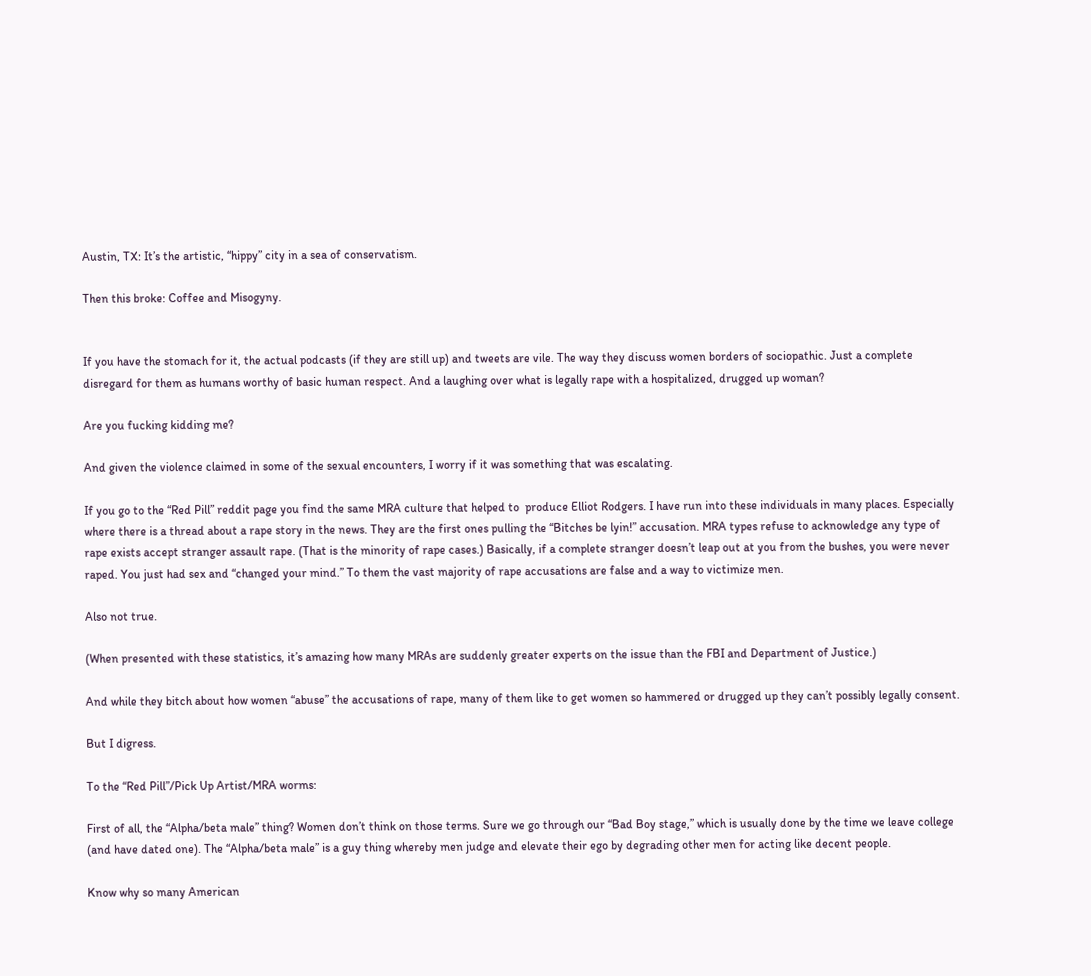Austin, TX: It’s the artistic, “hippy” city in a sea of conservatism.

Then this broke: Coffee and Misogyny.


If you have the stomach for it, the actual podcasts (if they are still up) and tweets are vile. The way they discuss women borders of sociopathic. Just a complete disregard for them as humans worthy of basic human respect. And a laughing over what is legally rape with a hospitalized, drugged up woman?

Are you fucking kidding me?

And given the violence claimed in some of the sexual encounters, I worry if it was something that was escalating.

If you go to the “Red Pill” reddit page you find the same MRA culture that helped to  produce Elliot Rodgers. I have run into these individuals in many places. Especially where there is a thread about a rape story in the news. They are the first ones pulling the “Bitches be lyin!” accusation. MRA types refuse to acknowledge any type of rape exists accept stranger assault rape. (That is the minority of rape cases.) Basically, if a complete stranger doesn’t leap out at you from the bushes, you were never raped. You just had sex and “changed your mind.” To them the vast majority of rape accusations are false and a way to victimize men.

Also not true.

(When presented with these statistics, it’s amazing how many MRAs are suddenly greater experts on the issue than the FBI and Department of Justice.)

And while they bitch about how women “abuse” the accusations of rape, many of them like to get women so hammered or drugged up they can’t possibly legally consent.

But I digress.

To the “Red Pill”/Pick Up Artist/MRA worms:

First of all, the “Alpha/beta male” thing? Women don’t think on those terms. Sure we go through our “Bad Boy stage,” which is usually done by the time we leave college (and have dated one). The “Alpha/beta male” is a guy thing whereby men judge and elevate their ego by degrading other men for acting like decent people.

Know why so many American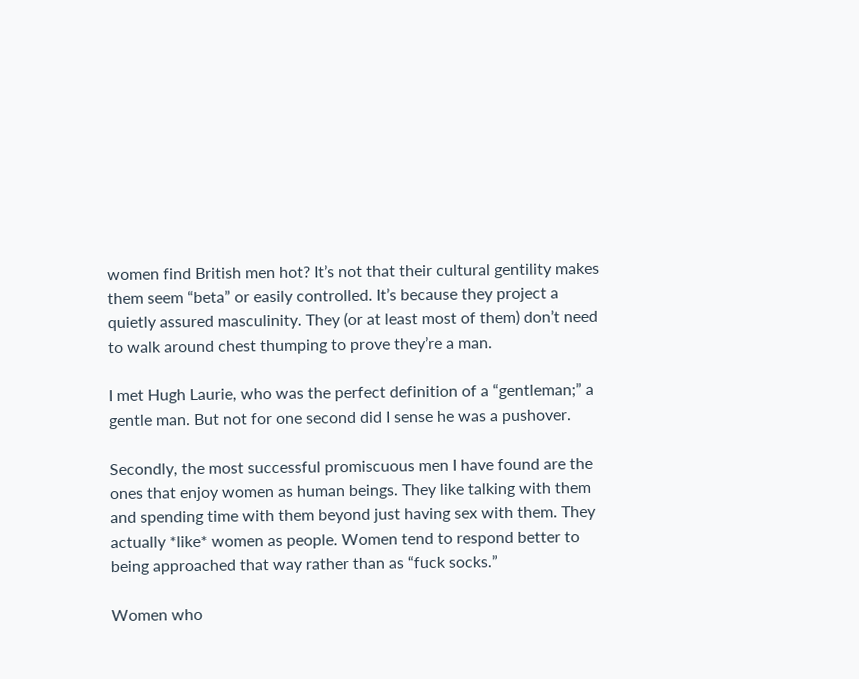women find British men hot? It’s not that their cultural gentility makes them seem “beta” or easily controlled. It’s because they project a quietly assured masculinity. They (or at least most of them) don’t need to walk around chest thumping to prove they’re a man.

I met Hugh Laurie, who was the perfect definition of a “gentleman;” a gentle man. But not for one second did I sense he was a pushover.

Secondly, the most successful promiscuous men I have found are the ones that enjoy women as human beings. They like talking with them and spending time with them beyond just having sex with them. They actually *like* women as people. Women tend to respond better to being approached that way rather than as “fuck socks.”

Women who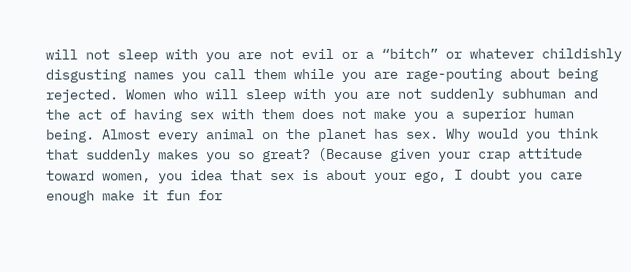will not sleep with you are not evil or a “bitch” or whatever childishly disgusting names you call them while you are rage-pouting about being rejected. Women who will sleep with you are not suddenly subhuman and the act of having sex with them does not make you a superior human being. Almost every animal on the planet has sex. Why would you think that suddenly makes you so great? (Because given your crap attitude toward women, you idea that sex is about your ego, I doubt you care enough make it fun for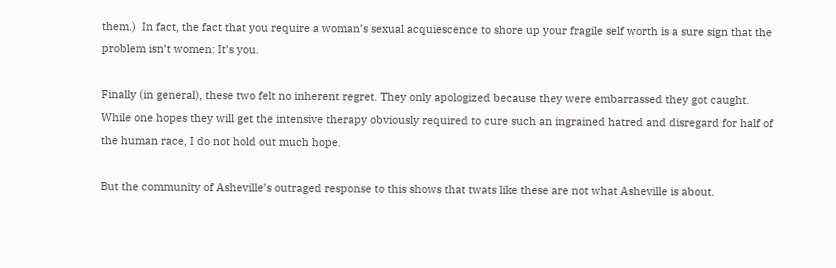them.)  In fact, the fact that you require a woman’s sexual acquiescence to shore up your fragile self worth is a sure sign that the problem isn’t women: It’s you.

Finally (in general), these two felt no inherent regret. They only apologized because they were embarrassed they got caught. While one hopes they will get the intensive therapy obviously required to cure such an ingrained hatred and disregard for half of the human race, I do not hold out much hope.

But the community of Asheville’s outraged response to this shows that twats like these are not what Asheville is about.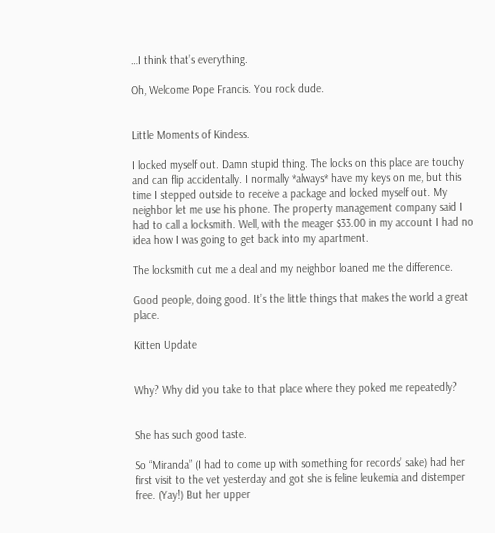…I think that’s everything.

Oh, Welcome Pope Francis. You rock dude.


Little Moments of Kindess.

I locked myself out. Damn stupid thing. The locks on this place are touchy and can flip accidentally. I normally *always* have my keys on me, but this time I stepped outside to receive a package and locked myself out. My neighbor let me use his phone. The property management company said I had to call a locksmith. Well, with the meager $33.00 in my account I had no idea how I was going to get back into my apartment.

The locksmith cut me a deal and my neighbor loaned me the difference.

Good people, doing good. It’s the little things that makes the world a great place.

Kitten Update


Why? Why did you take to that place where they poked me repeatedly?


She has such good taste.

So “Miranda” (I had to come up with something for records’ sake) had her first visit to the vet yesterday and got she is feline leukemia and distemper free. (Yay!) But her upper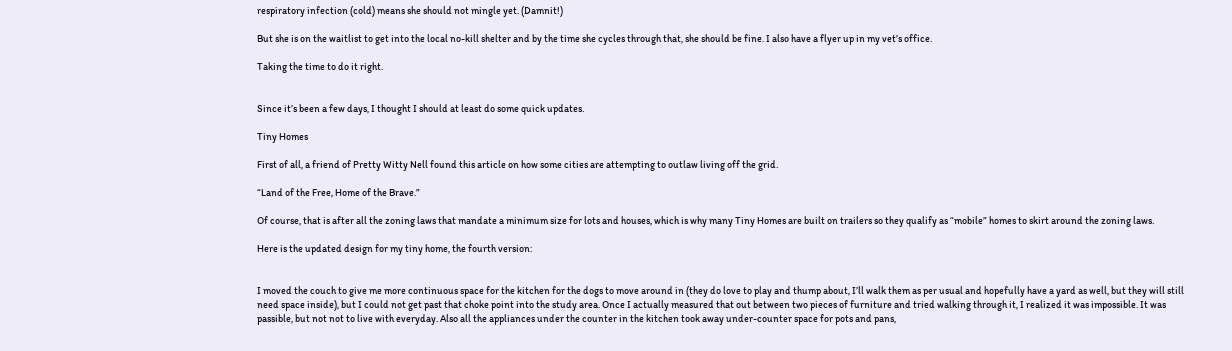respiratory infection (cold) means she should not mingle yet. (Damnit!)

But she is on the waitlist to get into the local no-kill shelter and by the time she cycles through that, she should be fine. I also have a flyer up in my vet’s office.

Taking the time to do it right.


Since it’s been a few days, I thought I should at least do some quick updates.

Tiny Homes

First of all, a friend of Pretty Witty Nell found this article on how some cities are attempting to outlaw living off the grid.

“Land of the Free, Home of the Brave.”

Of course, that is after all the zoning laws that mandate a minimum size for lots and houses, which is why many Tiny Homes are built on trailers so they qualify as “mobile” homes to skirt around the zoning laws.

Here is the updated design for my tiny home, the fourth version:


I moved the couch to give me more continuous space for the kitchen for the dogs to move around in (they do love to play and thump about, I’ll walk them as per usual and hopefully have a yard as well, but they will still need space inside), but I could not get past that choke point into the study area. Once I actually measured that out between two pieces of furniture and tried walking through it, I realized it was impossible. It was passible, but not not to live with everyday. Also all the appliances under the counter in the kitchen took away under-counter space for pots and pans,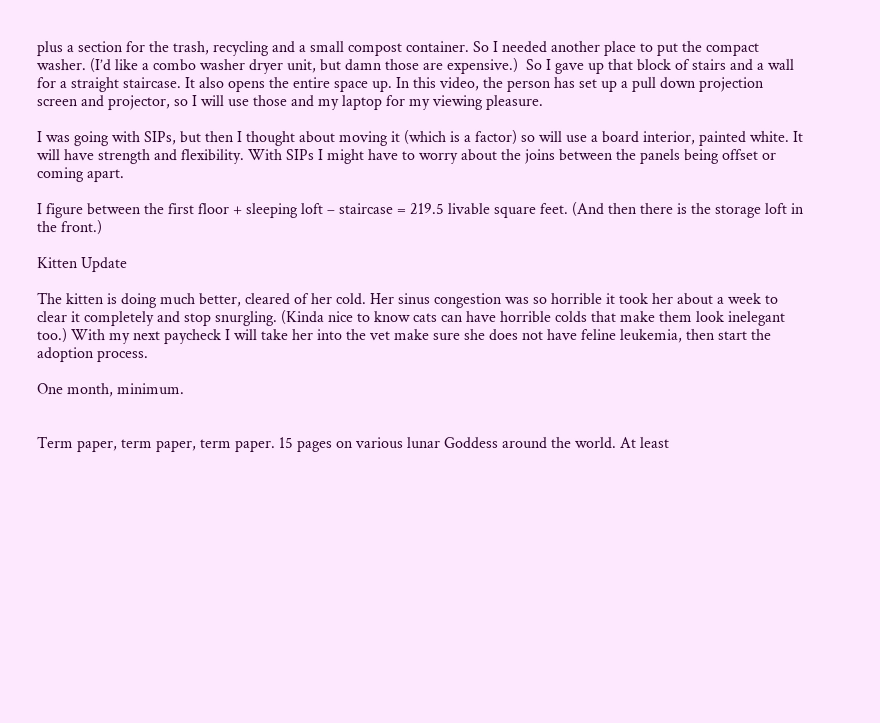plus a section for the trash, recycling and a small compost container. So I needed another place to put the compact washer. (I’d like a combo washer dryer unit, but damn those are expensive.)  So I gave up that block of stairs and a wall for a straight staircase. It also opens the entire space up. In this video, the person has set up a pull down projection screen and projector, so I will use those and my laptop for my viewing pleasure.

I was going with SIPs, but then I thought about moving it (which is a factor) so will use a board interior, painted white. It will have strength and flexibility. With SIPs I might have to worry about the joins between the panels being offset or coming apart.

I figure between the first floor + sleeping loft – staircase = 219.5 livable square feet. (And then there is the storage loft in the front.)

Kitten Update

The kitten is doing much better, cleared of her cold. Her sinus congestion was so horrible it took her about a week to clear it completely and stop snurgling. (Kinda nice to know cats can have horrible colds that make them look inelegant too.) With my next paycheck I will take her into the vet make sure she does not have feline leukemia, then start the adoption process.

One month, minimum.


Term paper, term paper, term paper. 15 pages on various lunar Goddess around the world. At least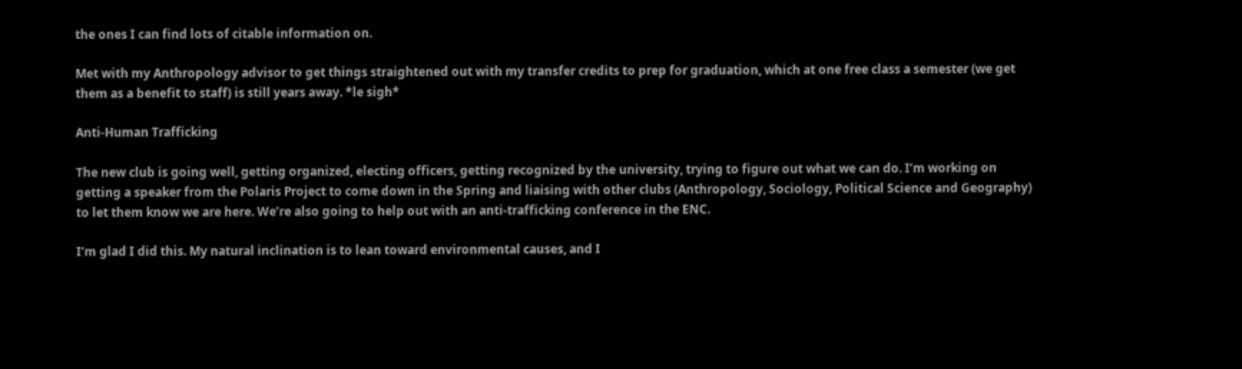the ones I can find lots of citable information on.

Met with my Anthropology advisor to get things straightened out with my transfer credits to prep for graduation, which at one free class a semester (we get them as a benefit to staff) is still years away. *le sigh*

Anti-Human Trafficking

The new club is going well, getting organized, electing officers, getting recognized by the university, trying to figure out what we can do. I’m working on getting a speaker from the Polaris Project to come down in the Spring and liaising with other clubs (Anthropology, Sociology, Political Science and Geography) to let them know we are here. We’re also going to help out with an anti-trafficking conference in the ENC.

I’m glad I did this. My natural inclination is to lean toward environmental causes, and I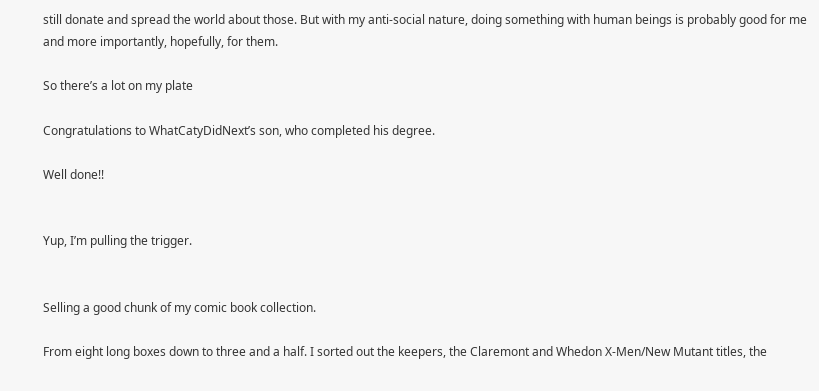still donate and spread the world about those. But with my anti-social nature, doing something with human beings is probably good for me and more importantly, hopefully, for them.

So there’s a lot on my plate

Congratulations to WhatCatyDidNext’s son, who completed his degree.

Well done!!


Yup, I’m pulling the trigger.


Selling a good chunk of my comic book collection.

From eight long boxes down to three and a half. I sorted out the keepers, the Claremont and Whedon X-Men/New Mutant titles, the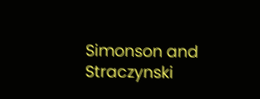Simonson and Straczynski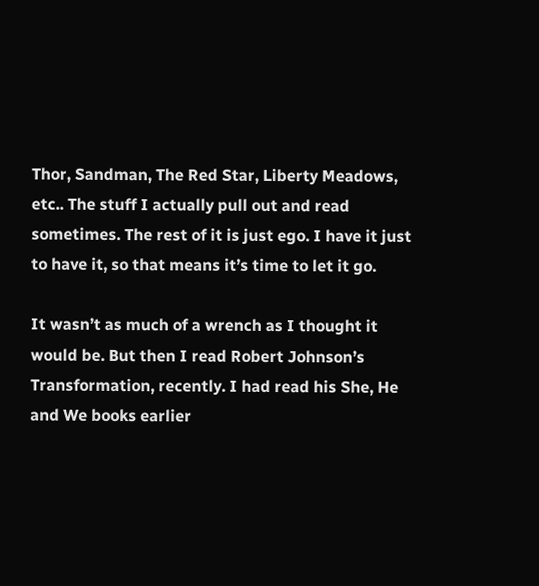Thor, Sandman, The Red Star, Liberty Meadows, etc.. The stuff I actually pull out and read sometimes. The rest of it is just ego. I have it just to have it, so that means it’s time to let it go.

It wasn’t as much of a wrench as I thought it would be. But then I read Robert Johnson’s Transformation, recently. I had read his She, He and We books earlier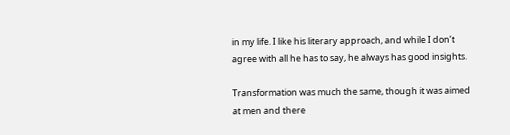in my life. I like his literary approach, and while I don’t agree with all he has to say, he always has good insights.

Transformation was much the same, though it was aimed at men and there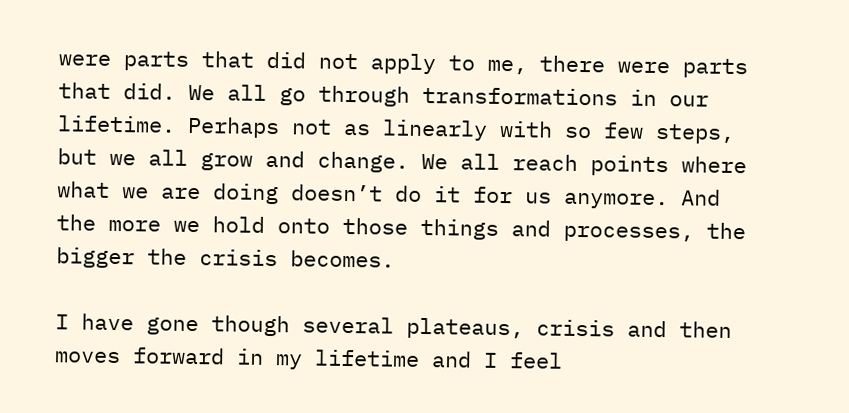were parts that did not apply to me, there were parts that did. We all go through transformations in our lifetime. Perhaps not as linearly with so few steps, but we all grow and change. We all reach points where what we are doing doesn’t do it for us anymore. And the more we hold onto those things and processes, the bigger the crisis becomes.

I have gone though several plateaus, crisis and then moves forward in my lifetime and I feel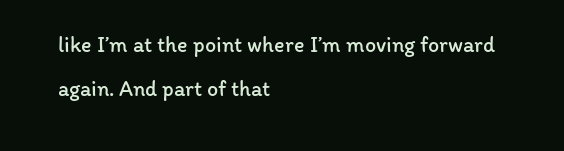like I’m at the point where I’m moving forward again. And part of that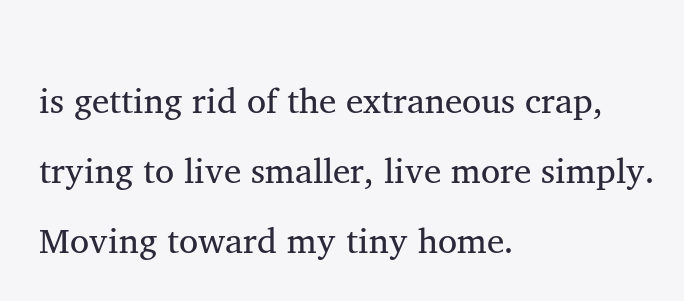is getting rid of the extraneous crap, trying to live smaller, live more simply. Moving toward my tiny home.